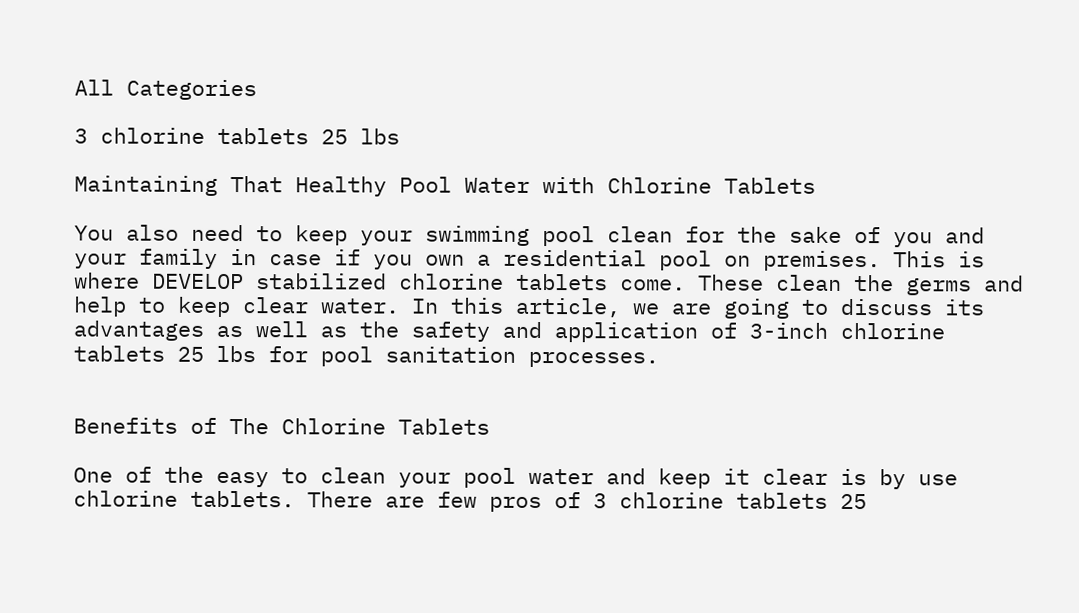All Categories

3 chlorine tablets 25 lbs

Maintaining That Healthy Pool Water with Chlorine Tablets

You also need to keep your swimming pool clean for the sake of you and your family in case if you own a residential pool on premises. This is where DEVELOP stabilized chlorine tablets come. These clean the germs and help to keep clear water. In this article, we are going to discuss its advantages as well as the safety and application of 3-inch chlorine tablets 25 lbs for pool sanitation processes.


Benefits of The Chlorine Tablets

One of the easy to clean your pool water and keep it clear is by use chlorine tablets. There are few pros of 3 chlorine tablets 25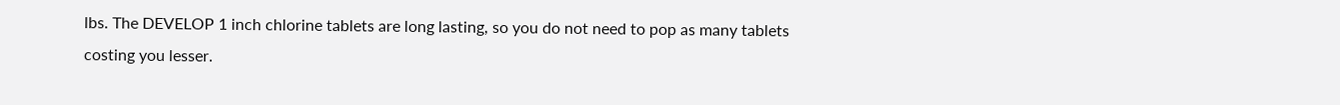lbs. The DEVELOP 1 inch chlorine tablets are long lasting, so you do not need to pop as many tablets costing you lesser.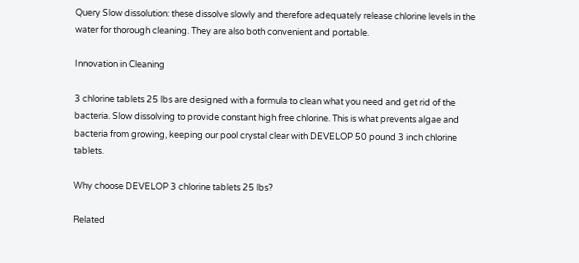Query Slow dissolution: these dissolve slowly and therefore adequately release chlorine levels in the water for thorough cleaning. They are also both convenient and portable.

Innovation in Cleaning

3 chlorine tablets 25 lbs are designed with a formula to clean what you need and get rid of the bacteria. Slow dissolving to provide constant high free chlorine. This is what prevents algae and bacteria from growing, keeping our pool crystal clear with DEVELOP 50 pound 3 inch chlorine tablets.

Why choose DEVELOP 3 chlorine tablets 25 lbs?

Related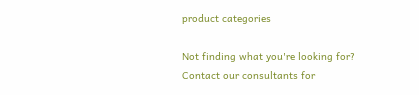product categories

Not finding what you're looking for?
Contact our consultants for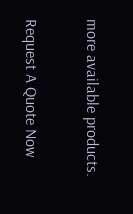more available products.

Request A Quote Now